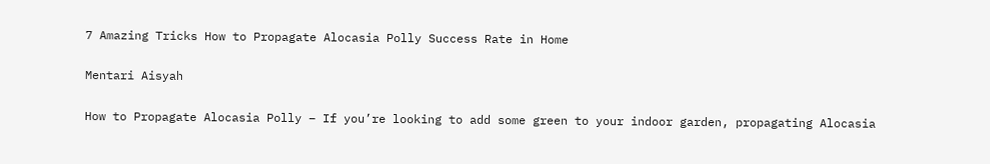7 Amazing Tricks How to Propagate Alocasia Polly Success Rate in Home

Mentari Aisyah

How to Propagate Alocasia Polly – If you’re looking to add some green to your indoor garden, propagating Alocasia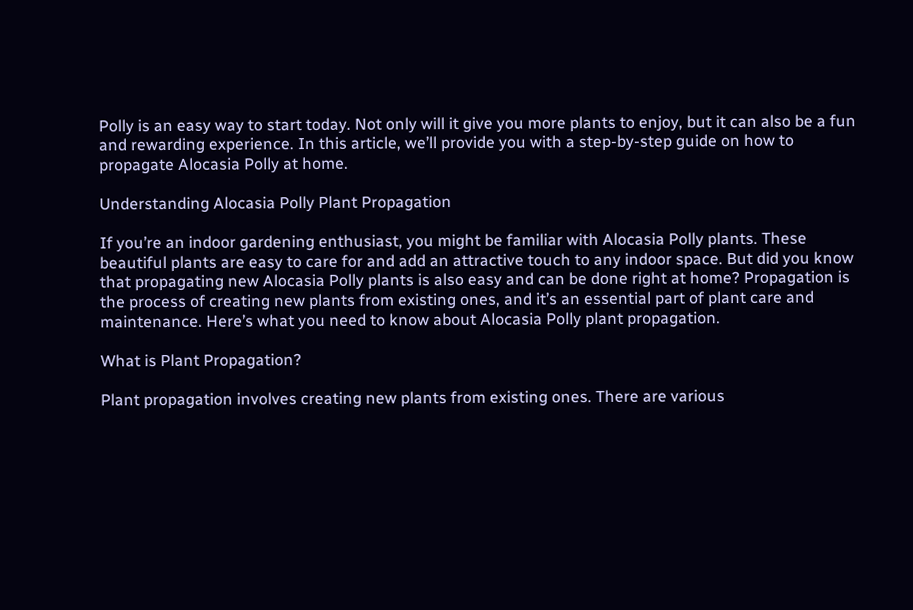Polly is an easy way to start today. Not only will it give you more plants to enjoy, but it can also be a fun and rewarding experience. In this article, we’ll provide you with a step-by-step guide on how to propagate Alocasia Polly at home.

Understanding Alocasia Polly Plant Propagation

If you’re an indoor gardening enthusiast, you might be familiar with Alocasia Polly plants. These beautiful plants are easy to care for and add an attractive touch to any indoor space. But did you know that propagating new Alocasia Polly plants is also easy and can be done right at home? Propagation is the process of creating new plants from existing ones, and it’s an essential part of plant care and maintenance. Here’s what you need to know about Alocasia Polly plant propagation.

What is Plant Propagation?

Plant propagation involves creating new plants from existing ones. There are various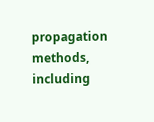propagation methods, including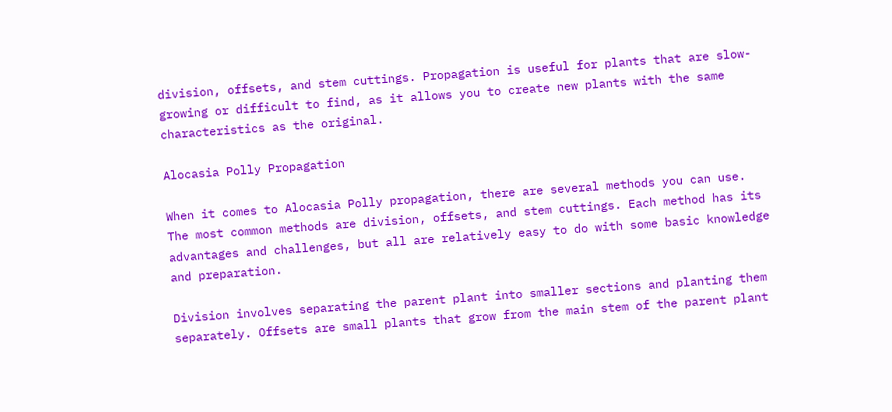division, offsets, and stem cuttings. Propagation is useful for plants that are slow-growing or difficult to find, as it allows you to create new plants with the same characteristics as the original.

Alocasia Polly Propagation

When it comes to Alocasia Polly propagation, there are several methods you can use. The most common methods are division, offsets, and stem cuttings. Each method has its advantages and challenges, but all are relatively easy to do with some basic knowledge and preparation.

Division involves separating the parent plant into smaller sections and planting them separately. Offsets are small plants that grow from the main stem of the parent plant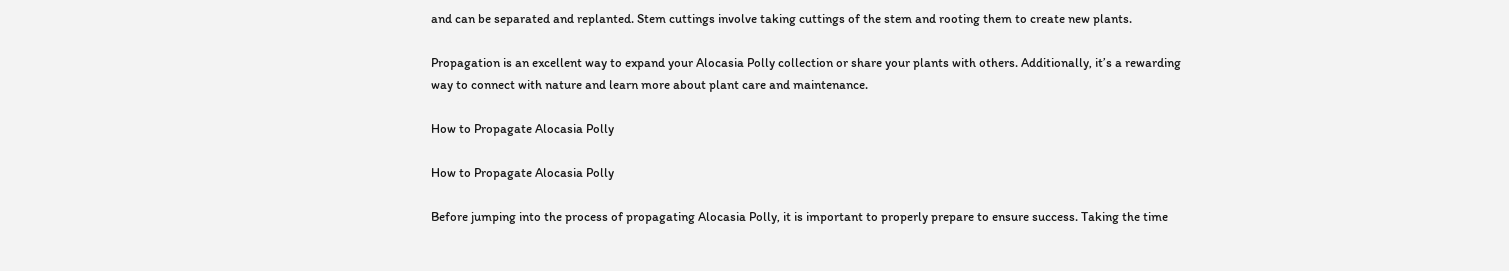and can be separated and replanted. Stem cuttings involve taking cuttings of the stem and rooting them to create new plants.

Propagation is an excellent way to expand your Alocasia Polly collection or share your plants with others. Additionally, it’s a rewarding way to connect with nature and learn more about plant care and maintenance.

How to Propagate Alocasia Polly

How to Propagate Alocasia Polly

Before jumping into the process of propagating Alocasia Polly, it is important to properly prepare to ensure success. Taking the time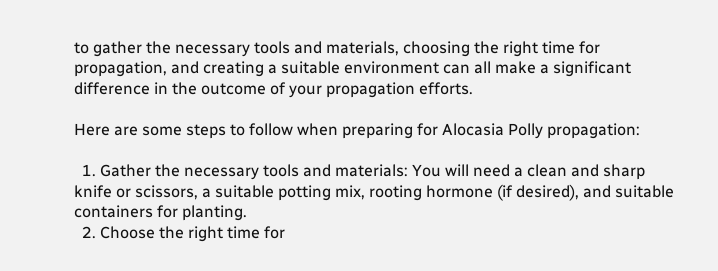to gather the necessary tools and materials, choosing the right time for propagation, and creating a suitable environment can all make a significant difference in the outcome of your propagation efforts.

Here are some steps to follow when preparing for Alocasia Polly propagation:

  1. Gather the necessary tools and materials: You will need a clean and sharp knife or scissors, a suitable potting mix, rooting hormone (if desired), and suitable containers for planting.
  2. Choose the right time for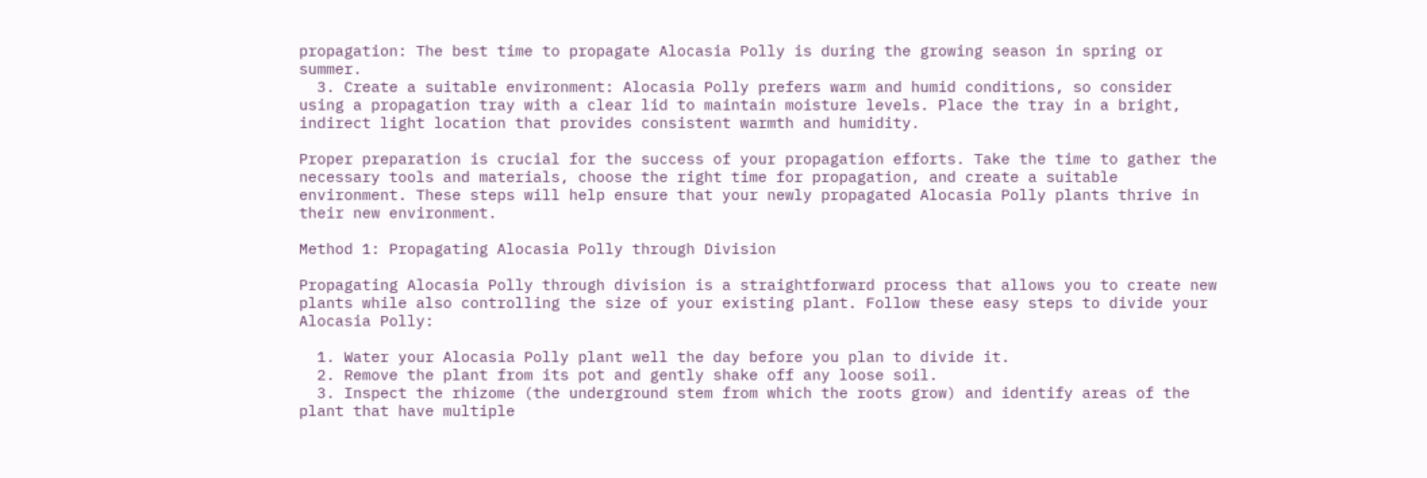propagation: The best time to propagate Alocasia Polly is during the growing season in spring or summer.
  3. Create a suitable environment: Alocasia Polly prefers warm and humid conditions, so consider using a propagation tray with a clear lid to maintain moisture levels. Place the tray in a bright, indirect light location that provides consistent warmth and humidity.

Proper preparation is crucial for the success of your propagation efforts. Take the time to gather the necessary tools and materials, choose the right time for propagation, and create a suitable environment. These steps will help ensure that your newly propagated Alocasia Polly plants thrive in their new environment.

Method 1: Propagating Alocasia Polly through Division

Propagating Alocasia Polly through division is a straightforward process that allows you to create new plants while also controlling the size of your existing plant. Follow these easy steps to divide your Alocasia Polly:

  1. Water your Alocasia Polly plant well the day before you plan to divide it.
  2. Remove the plant from its pot and gently shake off any loose soil.
  3. Inspect the rhizome (the underground stem from which the roots grow) and identify areas of the plant that have multiple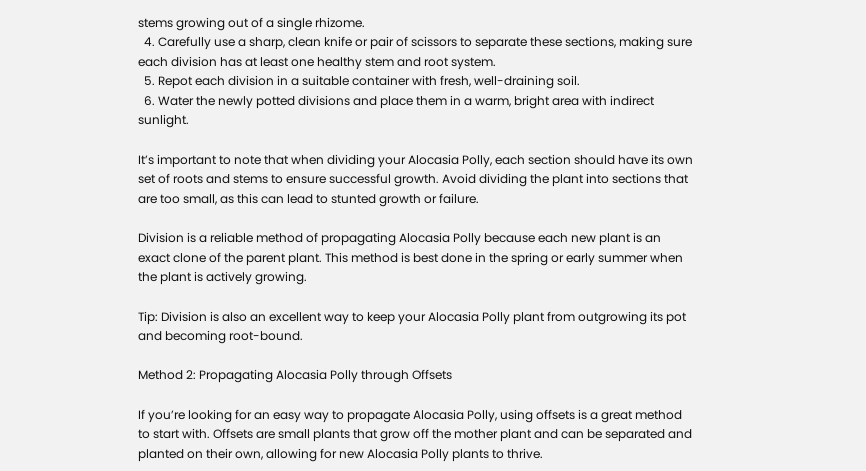stems growing out of a single rhizome.
  4. Carefully use a sharp, clean knife or pair of scissors to separate these sections, making sure each division has at least one healthy stem and root system.
  5. Repot each division in a suitable container with fresh, well-draining soil.
  6. Water the newly potted divisions and place them in a warm, bright area with indirect sunlight.

It’s important to note that when dividing your Alocasia Polly, each section should have its own set of roots and stems to ensure successful growth. Avoid dividing the plant into sections that are too small, as this can lead to stunted growth or failure.

Division is a reliable method of propagating Alocasia Polly because each new plant is an exact clone of the parent plant. This method is best done in the spring or early summer when the plant is actively growing.

Tip: Division is also an excellent way to keep your Alocasia Polly plant from outgrowing its pot and becoming root-bound.

Method 2: Propagating Alocasia Polly through Offsets

If you’re looking for an easy way to propagate Alocasia Polly, using offsets is a great method to start with. Offsets are small plants that grow off the mother plant and can be separated and planted on their own, allowing for new Alocasia Polly plants to thrive.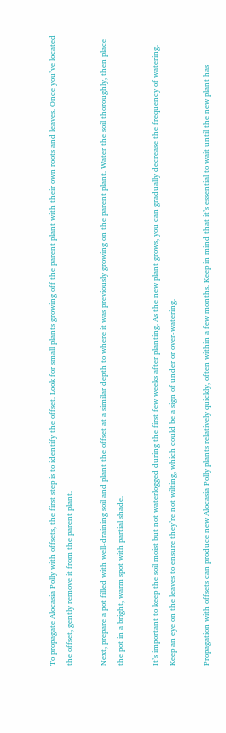To propagate Alocasia Polly with offsets, the first step is to identify the offset. Look for small plants growing off the parent plant with their own roots and leaves. Once you’ve located the offset, gently remove it from the parent plant.

Next, prepare a pot filled with well-draining soil and plant the offset at a similar depth to where it was previously growing on the parent plant. Water the soil thoroughly, then place the pot in a bright, warm spot with partial shade.

It’s important to keep the soil moist but not waterlogged during the first few weeks after planting. As the new plant grows, you can gradually decrease the frequency of watering. Keep an eye on the leaves to ensure they’re not wilting, which could be a sign of under or over-watering.

Propagation with offsets can produce new Alocasia Polly plants relatively quickly, often within a few months. Keep in mind that it’s essential to wait until the new plant has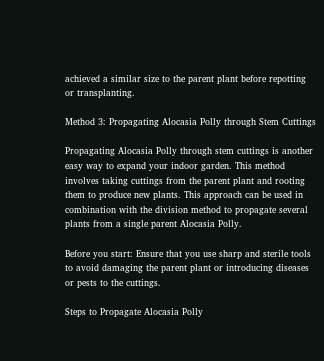achieved a similar size to the parent plant before repotting or transplanting.

Method 3: Propagating Alocasia Polly through Stem Cuttings

Propagating Alocasia Polly through stem cuttings is another easy way to expand your indoor garden. This method involves taking cuttings from the parent plant and rooting them to produce new plants. This approach can be used in combination with the division method to propagate several plants from a single parent Alocasia Polly.

Before you start: Ensure that you use sharp and sterile tools to avoid damaging the parent plant or introducing diseases or pests to the cuttings.

Steps to Propagate Alocasia Polly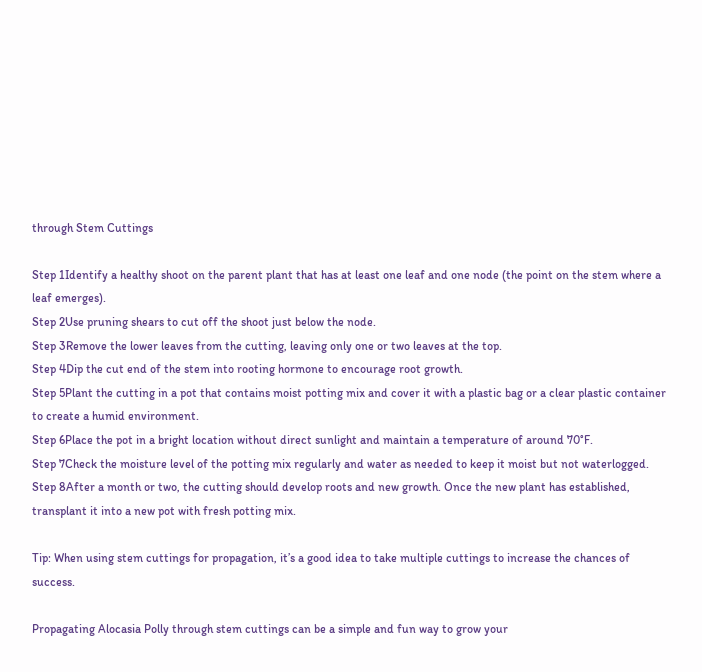through Stem Cuttings

Step 1Identify a healthy shoot on the parent plant that has at least one leaf and one node (the point on the stem where a leaf emerges).
Step 2Use pruning shears to cut off the shoot just below the node.
Step 3Remove the lower leaves from the cutting, leaving only one or two leaves at the top.
Step 4Dip the cut end of the stem into rooting hormone to encourage root growth.
Step 5Plant the cutting in a pot that contains moist potting mix and cover it with a plastic bag or a clear plastic container to create a humid environment.
Step 6Place the pot in a bright location without direct sunlight and maintain a temperature of around 70°F.
Step 7Check the moisture level of the potting mix regularly and water as needed to keep it moist but not waterlogged.
Step 8After a month or two, the cutting should develop roots and new growth. Once the new plant has established, transplant it into a new pot with fresh potting mix.

Tip: When using stem cuttings for propagation, it’s a good idea to take multiple cuttings to increase the chances of success.

Propagating Alocasia Polly through stem cuttings can be a simple and fun way to grow your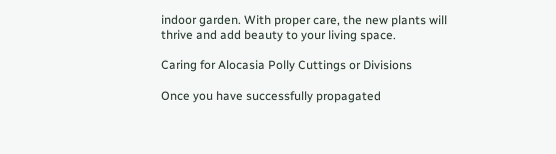indoor garden. With proper care, the new plants will thrive and add beauty to your living space.

Caring for Alocasia Polly Cuttings or Divisions

Once you have successfully propagated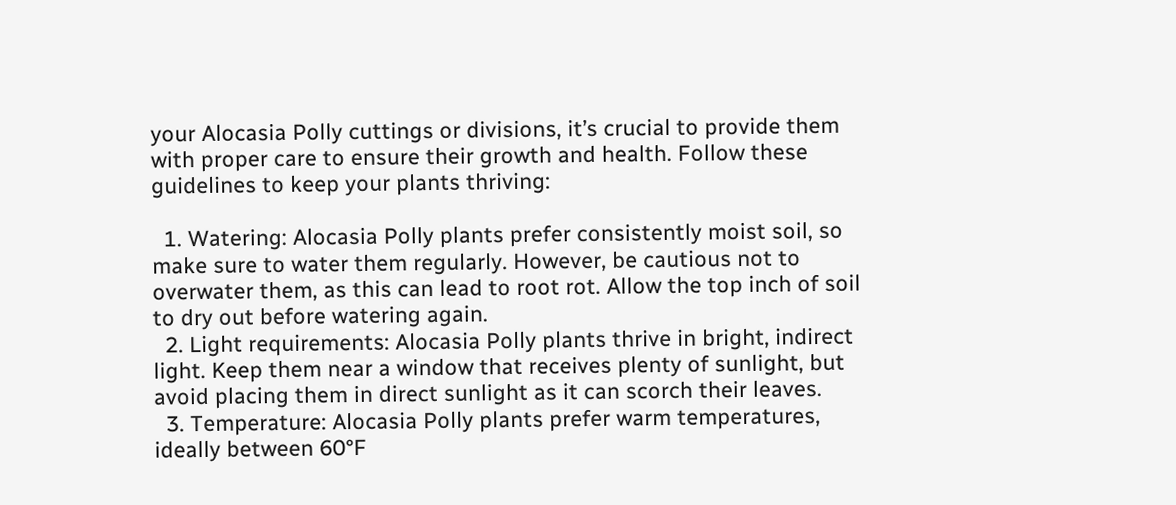your Alocasia Polly cuttings or divisions, it’s crucial to provide them with proper care to ensure their growth and health. Follow these guidelines to keep your plants thriving:

  1. Watering: Alocasia Polly plants prefer consistently moist soil, so make sure to water them regularly. However, be cautious not to overwater them, as this can lead to root rot. Allow the top inch of soil to dry out before watering again.
  2. Light requirements: Alocasia Polly plants thrive in bright, indirect light. Keep them near a window that receives plenty of sunlight, but avoid placing them in direct sunlight as it can scorch their leaves.
  3. Temperature: Alocasia Polly plants prefer warm temperatures, ideally between 60°F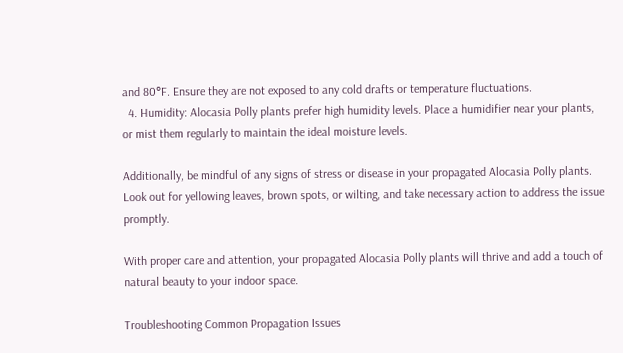and 80°F. Ensure they are not exposed to any cold drafts or temperature fluctuations.
  4. Humidity: Alocasia Polly plants prefer high humidity levels. Place a humidifier near your plants, or mist them regularly to maintain the ideal moisture levels.

Additionally, be mindful of any signs of stress or disease in your propagated Alocasia Polly plants. Look out for yellowing leaves, brown spots, or wilting, and take necessary action to address the issue promptly.

With proper care and attention, your propagated Alocasia Polly plants will thrive and add a touch of natural beauty to your indoor space.

Troubleshooting Common Propagation Issues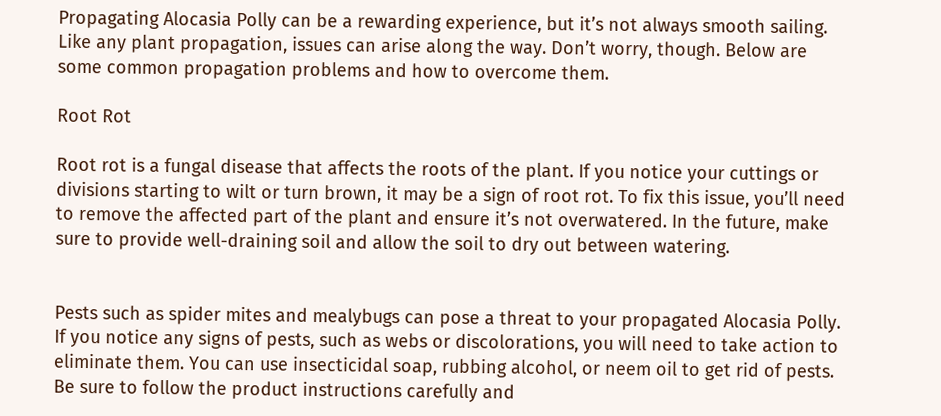Propagating Alocasia Polly can be a rewarding experience, but it’s not always smooth sailing. Like any plant propagation, issues can arise along the way. Don’t worry, though. Below are some common propagation problems and how to overcome them.

Root Rot

Root rot is a fungal disease that affects the roots of the plant. If you notice your cuttings or divisions starting to wilt or turn brown, it may be a sign of root rot. To fix this issue, you’ll need to remove the affected part of the plant and ensure it’s not overwatered. In the future, make sure to provide well-draining soil and allow the soil to dry out between watering.


Pests such as spider mites and mealybugs can pose a threat to your propagated Alocasia Polly. If you notice any signs of pests, such as webs or discolorations, you will need to take action to eliminate them. You can use insecticidal soap, rubbing alcohol, or neem oil to get rid of pests. Be sure to follow the product instructions carefully and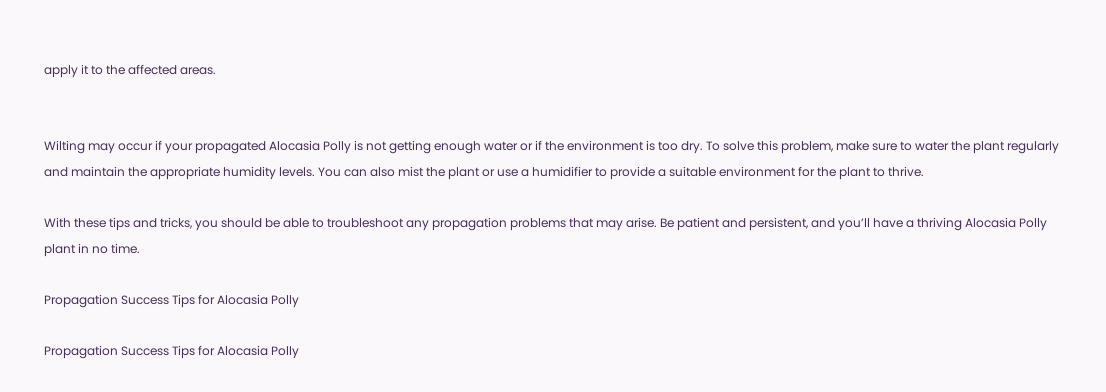apply it to the affected areas.


Wilting may occur if your propagated Alocasia Polly is not getting enough water or if the environment is too dry. To solve this problem, make sure to water the plant regularly and maintain the appropriate humidity levels. You can also mist the plant or use a humidifier to provide a suitable environment for the plant to thrive.

With these tips and tricks, you should be able to troubleshoot any propagation problems that may arise. Be patient and persistent, and you’ll have a thriving Alocasia Polly plant in no time.

Propagation Success Tips for Alocasia Polly

Propagation Success Tips for Alocasia Polly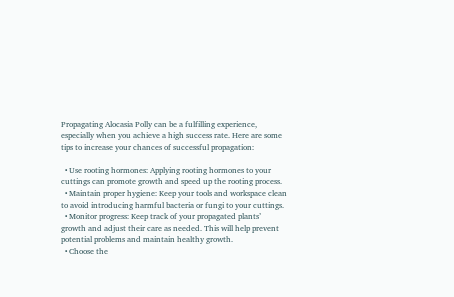Propagating Alocasia Polly can be a fulfilling experience, especially when you achieve a high success rate. Here are some tips to increase your chances of successful propagation:

  • Use rooting hormones: Applying rooting hormones to your cuttings can promote growth and speed up the rooting process.
  • Maintain proper hygiene: Keep your tools and workspace clean to avoid introducing harmful bacteria or fungi to your cuttings.
  • Monitor progress: Keep track of your propagated plants’ growth and adjust their care as needed. This will help prevent potential problems and maintain healthy growth.
  • Choose the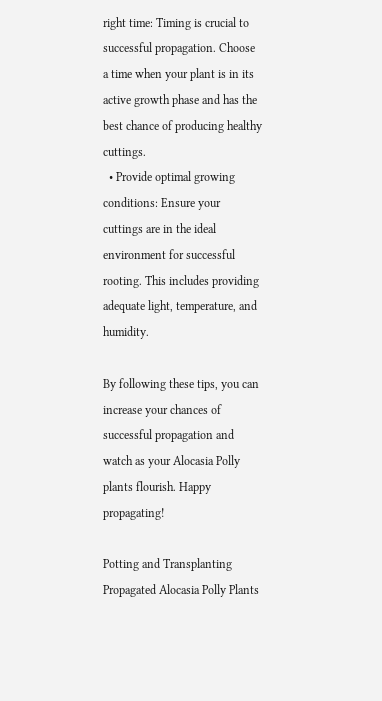right time: Timing is crucial to successful propagation. Choose a time when your plant is in its active growth phase and has the best chance of producing healthy cuttings.
  • Provide optimal growing conditions: Ensure your cuttings are in the ideal environment for successful rooting. This includes providing adequate light, temperature, and humidity.

By following these tips, you can increase your chances of successful propagation and watch as your Alocasia Polly plants flourish. Happy propagating!

Potting and Transplanting Propagated Alocasia Polly Plants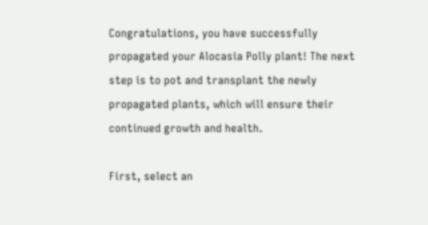Congratulations, you have successfully propagated your Alocasia Polly plant! The next step is to pot and transplant the newly propagated plants, which will ensure their continued growth and health.

First, select an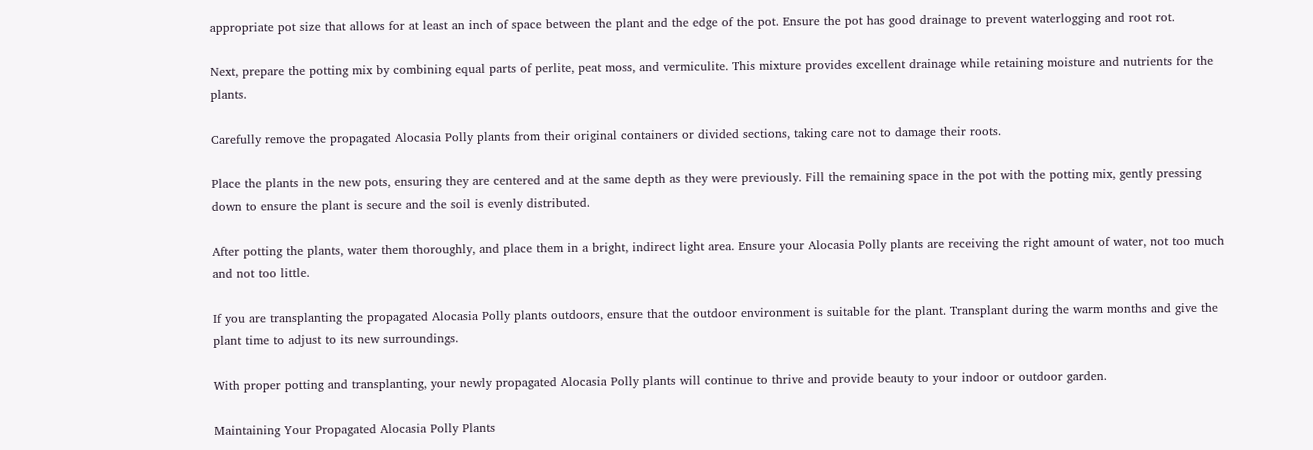appropriate pot size that allows for at least an inch of space between the plant and the edge of the pot. Ensure the pot has good drainage to prevent waterlogging and root rot.

Next, prepare the potting mix by combining equal parts of perlite, peat moss, and vermiculite. This mixture provides excellent drainage while retaining moisture and nutrients for the plants.

Carefully remove the propagated Alocasia Polly plants from their original containers or divided sections, taking care not to damage their roots.

Place the plants in the new pots, ensuring they are centered and at the same depth as they were previously. Fill the remaining space in the pot with the potting mix, gently pressing down to ensure the plant is secure and the soil is evenly distributed.

After potting the plants, water them thoroughly, and place them in a bright, indirect light area. Ensure your Alocasia Polly plants are receiving the right amount of water, not too much and not too little.

If you are transplanting the propagated Alocasia Polly plants outdoors, ensure that the outdoor environment is suitable for the plant. Transplant during the warm months and give the plant time to adjust to its new surroundings.

With proper potting and transplanting, your newly propagated Alocasia Polly plants will continue to thrive and provide beauty to your indoor or outdoor garden.

Maintaining Your Propagated Alocasia Polly Plants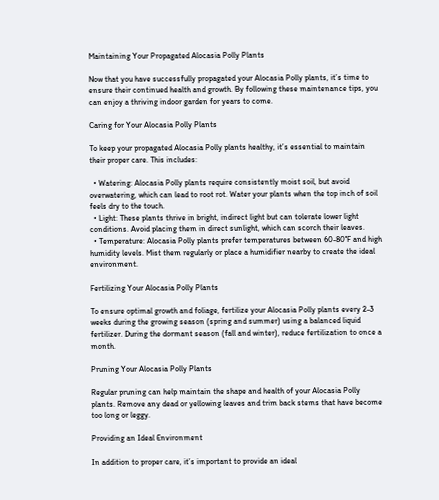Maintaining Your Propagated Alocasia Polly Plants

Now that you have successfully propagated your Alocasia Polly plants, it’s time to ensure their continued health and growth. By following these maintenance tips, you can enjoy a thriving indoor garden for years to come.

Caring for Your Alocasia Polly Plants

To keep your propagated Alocasia Polly plants healthy, it’s essential to maintain their proper care. This includes:

  • Watering: Alocasia Polly plants require consistently moist soil, but avoid overwatering, which can lead to root rot. Water your plants when the top inch of soil feels dry to the touch.
  • Light: These plants thrive in bright, indirect light but can tolerate lower light conditions. Avoid placing them in direct sunlight, which can scorch their leaves.
  • Temperature: Alocasia Polly plants prefer temperatures between 60-80°F and high humidity levels. Mist them regularly or place a humidifier nearby to create the ideal environment.

Fertilizing Your Alocasia Polly Plants

To ensure optimal growth and foliage, fertilize your Alocasia Polly plants every 2-3 weeks during the growing season (spring and summer) using a balanced liquid fertilizer. During the dormant season (fall and winter), reduce fertilization to once a month.

Pruning Your Alocasia Polly Plants

Regular pruning can help maintain the shape and health of your Alocasia Polly plants. Remove any dead or yellowing leaves and trim back stems that have become too long or leggy.

Providing an Ideal Environment

In addition to proper care, it’s important to provide an ideal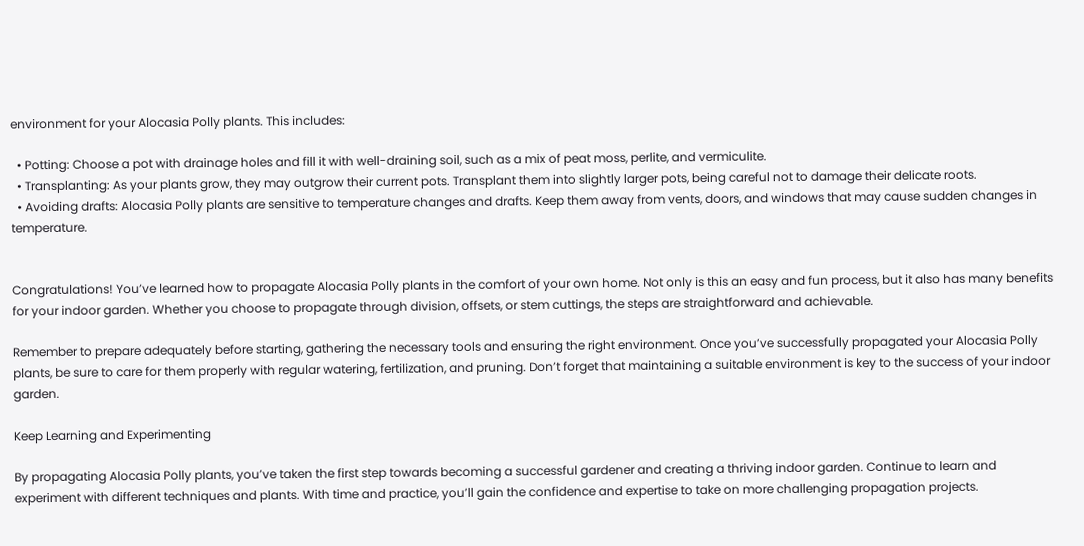environment for your Alocasia Polly plants. This includes:

  • Potting: Choose a pot with drainage holes and fill it with well-draining soil, such as a mix of peat moss, perlite, and vermiculite.
  • Transplanting: As your plants grow, they may outgrow their current pots. Transplant them into slightly larger pots, being careful not to damage their delicate roots.
  • Avoiding drafts: Alocasia Polly plants are sensitive to temperature changes and drafts. Keep them away from vents, doors, and windows that may cause sudden changes in temperature.


Congratulations! You’ve learned how to propagate Alocasia Polly plants in the comfort of your own home. Not only is this an easy and fun process, but it also has many benefits for your indoor garden. Whether you choose to propagate through division, offsets, or stem cuttings, the steps are straightforward and achievable.

Remember to prepare adequately before starting, gathering the necessary tools and ensuring the right environment. Once you’ve successfully propagated your Alocasia Polly plants, be sure to care for them properly with regular watering, fertilization, and pruning. Don’t forget that maintaining a suitable environment is key to the success of your indoor garden.

Keep Learning and Experimenting

By propagating Alocasia Polly plants, you’ve taken the first step towards becoming a successful gardener and creating a thriving indoor garden. Continue to learn and experiment with different techniques and plants. With time and practice, you’ll gain the confidence and expertise to take on more challenging propagation projects.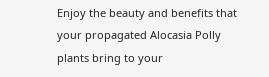Enjoy the beauty and benefits that your propagated Alocasia Polly plants bring to your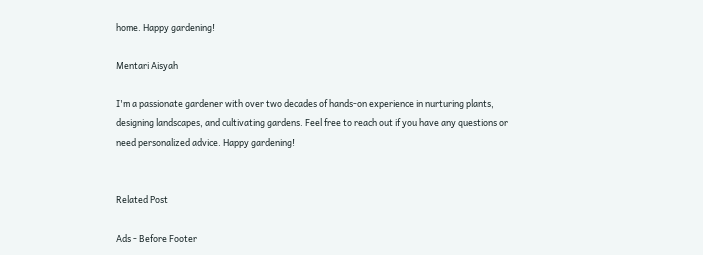home. Happy gardening!

Mentari Aisyah

I'm a passionate gardener with over two decades of hands-on experience in nurturing plants, designing landscapes, and cultivating gardens. Feel free to reach out if you have any questions or need personalized advice. Happy gardening!


Related Post

Ads - Before Footer